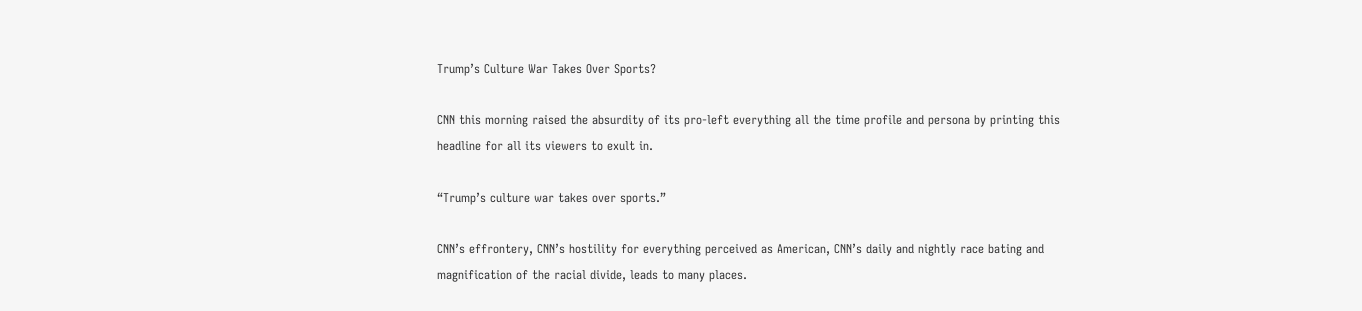Trump’s Culture War Takes Over Sports?

CNN this morning raised the absurdity of its pro-left everything all the time profile and persona by printing this headline for all its viewers to exult in.

“Trump’s culture war takes over sports.”

CNN’s effrontery, CNN’s hostility for everything perceived as American, CNN’s daily and nightly race bating and magnification of the racial divide, leads to many places.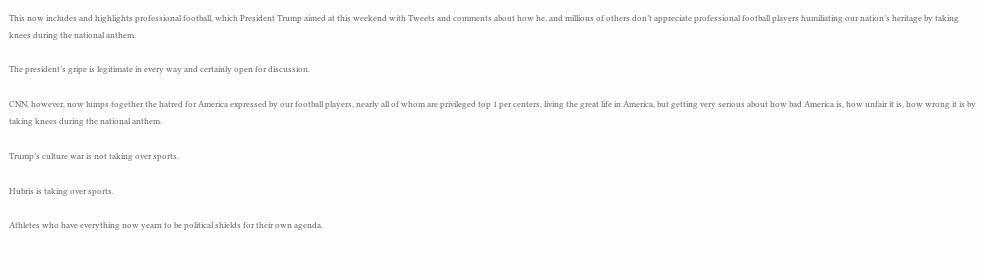This now includes and highlights professional football, which President Trump aimed at this weekend with Tweets and comments about how he, and millions of others don’t appreciate professional football players humiliating our nation’s heritage by taking knees during the national anthem.

The president’s gripe is legitimate in every way and certainly open for discussion.

CNN, however, now lumps together the hatred for America expressed by our football players, nearly all of whom are privileged top 1 per centers, living the great life in America, but getting very serious about how bad America is, how unfair it is, how wrong it is by taking knees during the national anthem.

Trump’s culture war is not taking over sports.

Hubris is taking over sports.

Athletes who have everything now yearn to be political shields for their own agenda.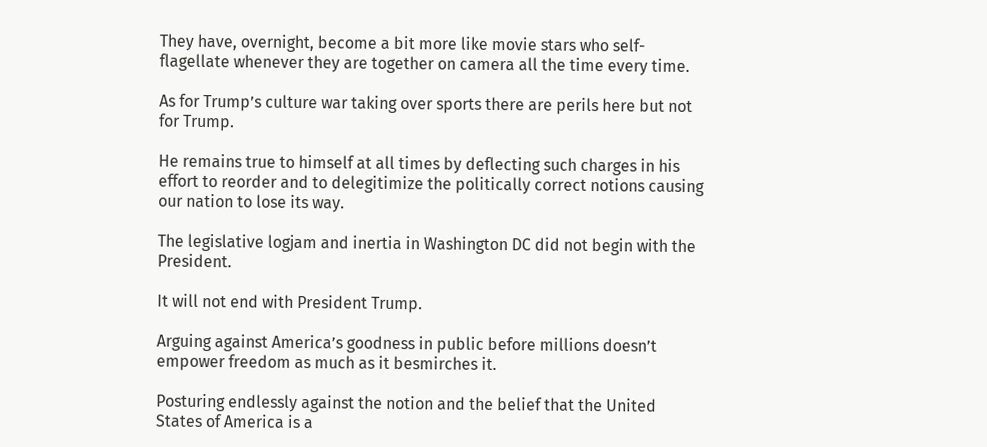They have, overnight, become a bit more like movie stars who self-flagellate whenever they are together on camera all the time every time.

As for Trump’s culture war taking over sports there are perils here but not for Trump.

He remains true to himself at all times by deflecting such charges in his effort to reorder and to delegitimize the politically correct notions causing our nation to lose its way.

The legislative logjam and inertia in Washington DC did not begin with the President.

It will not end with President Trump.

Arguing against America’s goodness in public before millions doesn’t empower freedom as much as it besmirches it.

Posturing endlessly against the notion and the belief that the United States of America is a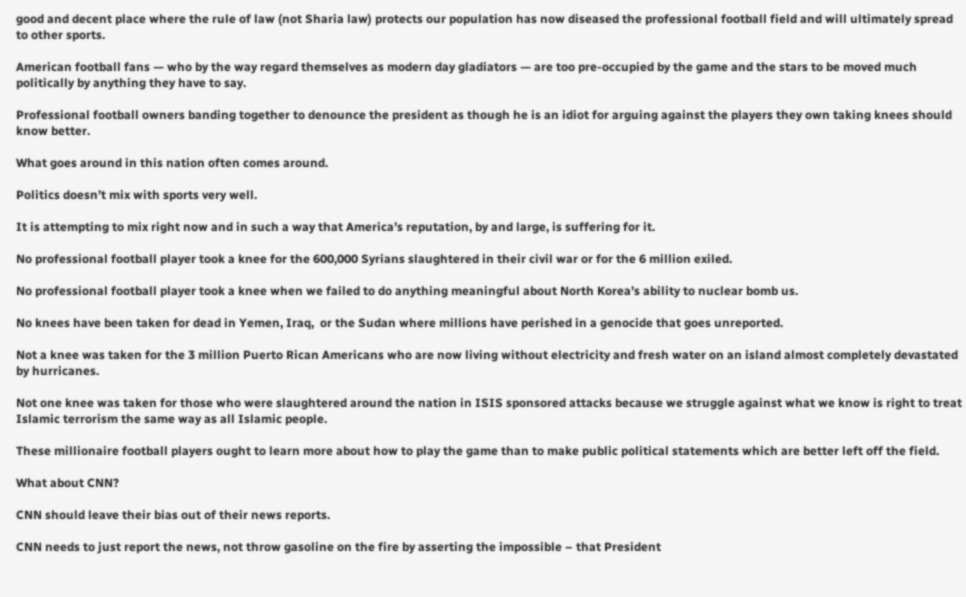good and decent place where the rule of law (not Sharia law) protects our population has now diseased the professional football field and will ultimately spread to other sports.

American football fans — who by the way regard themselves as modern day gladiators — are too pre-occupied by the game and the stars to be moved much politically by anything they have to say.

Professional football owners banding together to denounce the president as though he is an idiot for arguing against the players they own taking knees should know better.

What goes around in this nation often comes around.

Politics doesn’t mix with sports very well.

It is attempting to mix right now and in such a way that America’s reputation, by and large, is suffering for it.

No professional football player took a knee for the 600,000 Syrians slaughtered in their civil war or for the 6 million exiled.

No professional football player took a knee when we failed to do anything meaningful about North Korea’s ability to nuclear bomb us.

No knees have been taken for dead in Yemen, Iraq,  or the Sudan where millions have perished in a genocide that goes unreported.

Not a knee was taken for the 3 million Puerto Rican Americans who are now living without electricity and fresh water on an island almost completely devastated by hurricanes.

Not one knee was taken for those who were slaughtered around the nation in ISIS sponsored attacks because we struggle against what we know is right to treat Islamic terrorism the same way as all Islamic people.

These millionaire football players ought to learn more about how to play the game than to make public political statements which are better left off the field.

What about CNN?

CNN should leave their bias out of their news reports.

CNN needs to just report the news, not throw gasoline on the fire by asserting the impossible – that President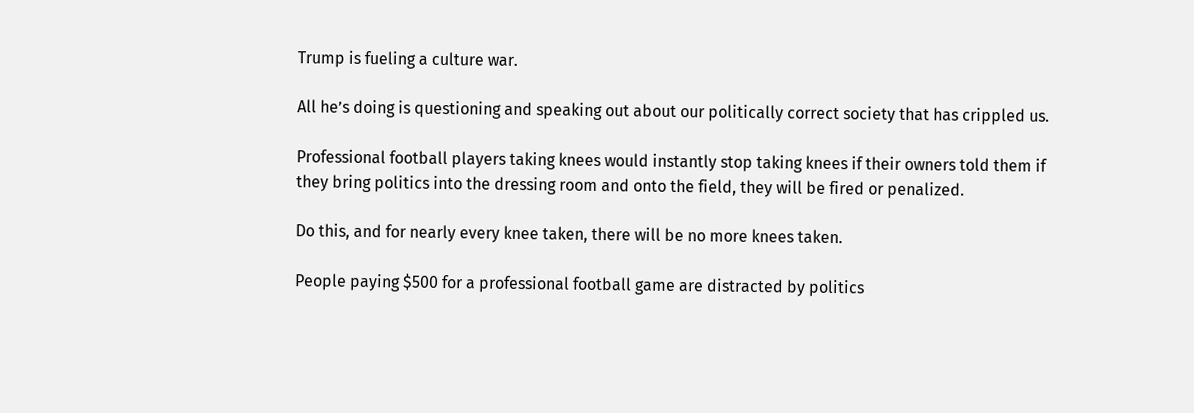Trump is fueling a culture war.

All he’s doing is questioning and speaking out about our politically correct society that has crippled us.

Professional football players taking knees would instantly stop taking knees if their owners told them if they bring politics into the dressing room and onto the field, they will be fired or penalized.

Do this, and for nearly every knee taken, there will be no more knees taken.

People paying $500 for a professional football game are distracted by politics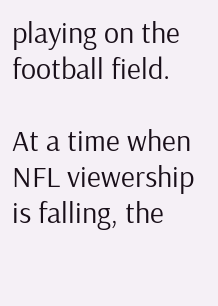playing on the football field.

At a time when NFL viewership is falling, the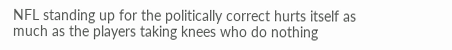NFL standing up for the politically correct hurts itself as much as the players taking knees who do nothing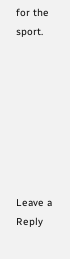for the sport.








Leave a Reply